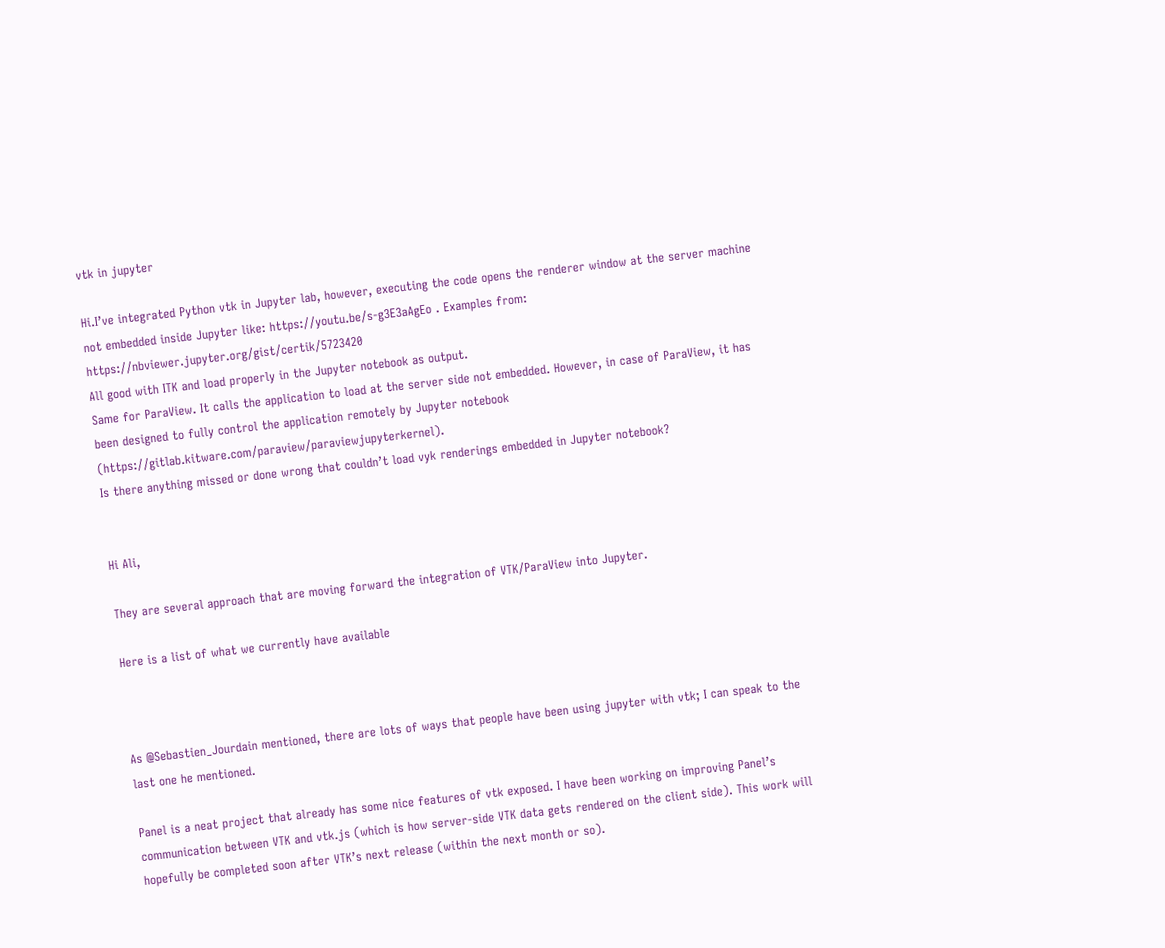vtk in jupyter

Hi.I’ve integrated Python vtk in Jupyter lab, however, executing the code opens the renderer window at the server machine not embedded inside Jupyter like: https://youtu.be/s-g3E3aAgEo . Examples from: https://nbviewer.jupyter.org/gist/certik/5723420
All good with ITK and load properly in the Jupyter notebook as output.
Same for ParaView. It calls the application to load at the server side not embedded. However, in case of ParaView, it has been designed to fully control the application remotely by Jupyter notebook (https://gitlab.kitware.com/paraview/paraviewjupyterkernel).
Is there anything missed or done wrong that couldn’t load vyk renderings embedded in Jupyter notebook?


Hi Ali,

They are several approach that are moving forward the integration of VTK/ParaView into Jupyter.

Here is a list of what we currently have available



As @Sebastien_Jourdain mentioned, there are lots of ways that people have been using jupyter with vtk; I can speak to the last one he mentioned.

Panel is a neat project that already has some nice features of vtk exposed. I have been working on improving Panel’s communication between VTK and vtk.js (which is how server-side VTK data gets rendered on the client side). This work will hopefully be completed soon after VTK’s next release (within the next month or so).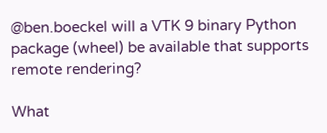@ben.boeckel will a VTK 9 binary Python package (wheel) be available that supports remote rendering?

What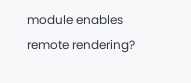module enables remote rendering?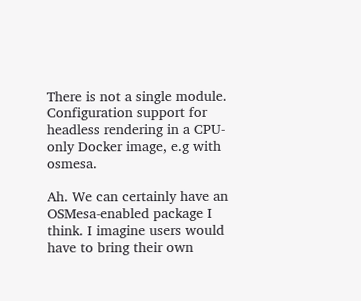There is not a single module. Configuration support for headless rendering in a CPU-only Docker image, e.g with osmesa.

Ah. We can certainly have an OSMesa-enabled package I think. I imagine users would have to bring their own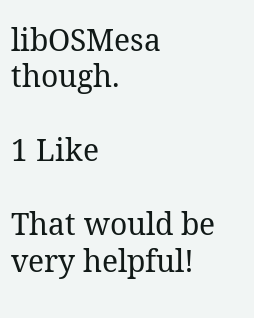libOSMesa though.

1 Like

That would be very helpful!